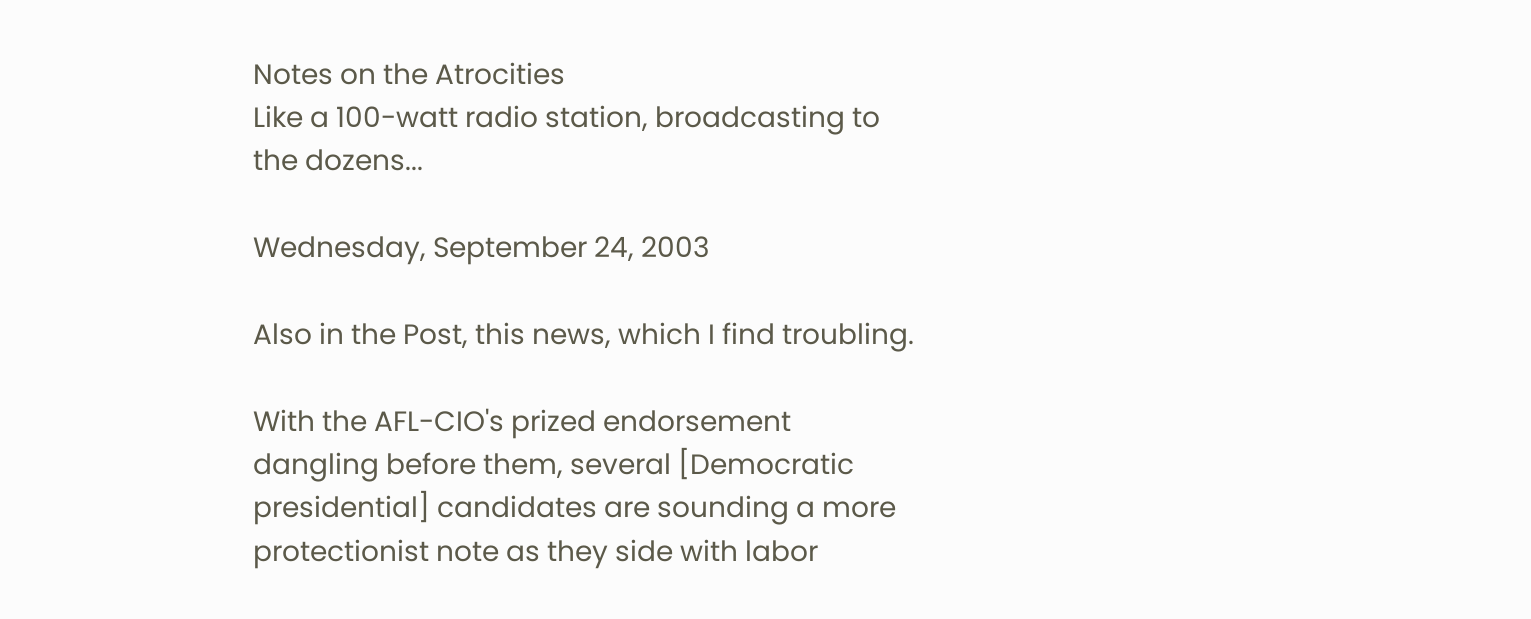Notes on the Atrocities
Like a 100-watt radio station, broadcasting to the dozens...

Wednesday, September 24, 2003

Also in the Post, this news, which I find troubling.

With the AFL-CIO's prized endorsement dangling before them, several [Democratic presidential] candidates are sounding a more protectionist note as they side with labor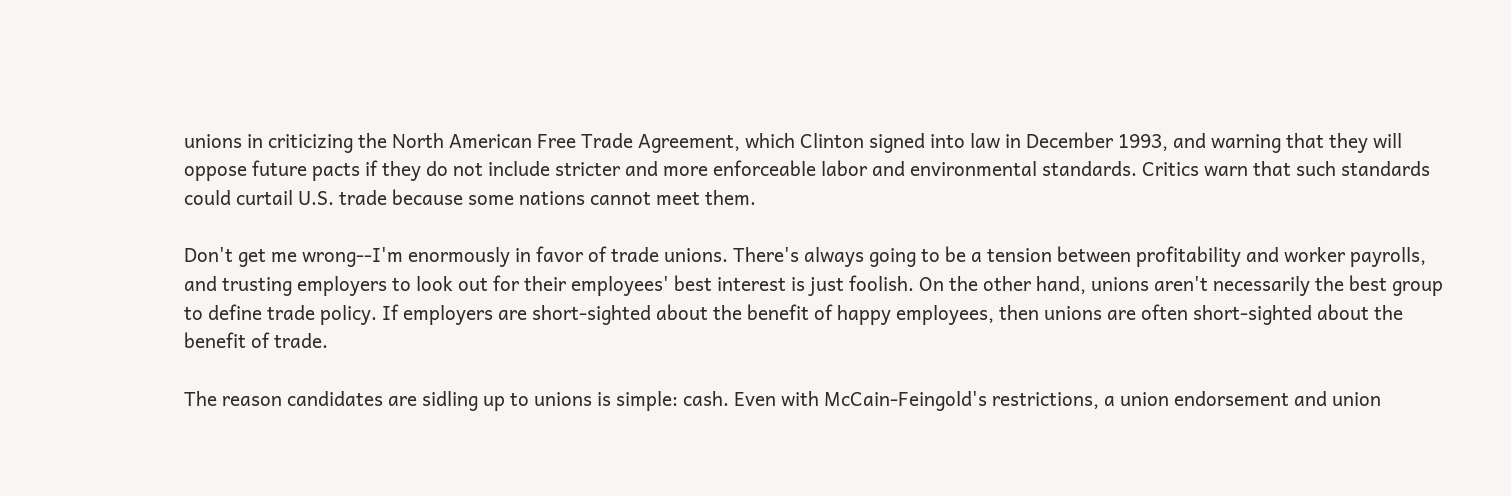unions in criticizing the North American Free Trade Agreement, which Clinton signed into law in December 1993, and warning that they will oppose future pacts if they do not include stricter and more enforceable labor and environmental standards. Critics warn that such standards could curtail U.S. trade because some nations cannot meet them.

Don't get me wrong--I'm enormously in favor of trade unions. There's always going to be a tension between profitability and worker payrolls, and trusting employers to look out for their employees' best interest is just foolish. On the other hand, unions aren't necessarily the best group to define trade policy. If employers are short-sighted about the benefit of happy employees, then unions are often short-sighted about the benefit of trade.

The reason candidates are sidling up to unions is simple: cash. Even with McCain-Feingold's restrictions, a union endorsement and union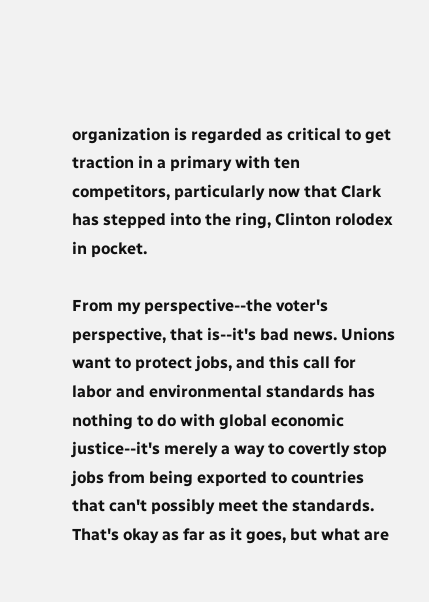organization is regarded as critical to get traction in a primary with ten competitors, particularly now that Clark has stepped into the ring, Clinton rolodex in pocket.

From my perspective--the voter's perspective, that is--it's bad news. Unions want to protect jobs, and this call for labor and environmental standards has nothing to do with global economic justice--it's merely a way to covertly stop jobs from being exported to countries that can't possibly meet the standards. That's okay as far as it goes, but what are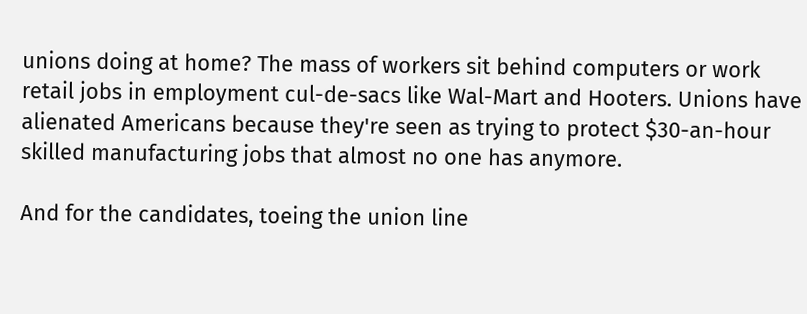unions doing at home? The mass of workers sit behind computers or work retail jobs in employment cul-de-sacs like Wal-Mart and Hooters. Unions have alienated Americans because they're seen as trying to protect $30-an-hour skilled manufacturing jobs that almost no one has anymore.

And for the candidates, toeing the union line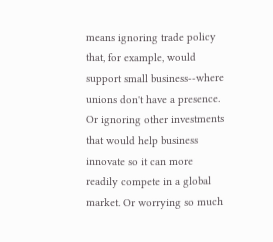means ignoring trade policy that, for example, would support small business--where unions don't have a presence. Or ignoring other investments that would help business innovate so it can more readily compete in a global market. Or worrying so much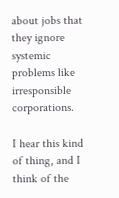about jobs that they ignore systemic problems like irresponsible corporations.

I hear this kind of thing, and I think of the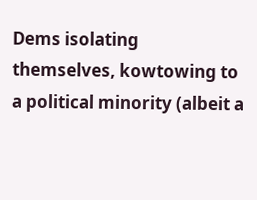Dems isolating themselves, kowtowing to a political minority (albeit a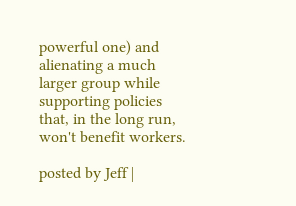powerful one) and alienating a much larger group while supporting policies that, in the long run, won't benefit workers.

posted by Jeff |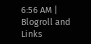6:56 AM |
Blogroll and Links